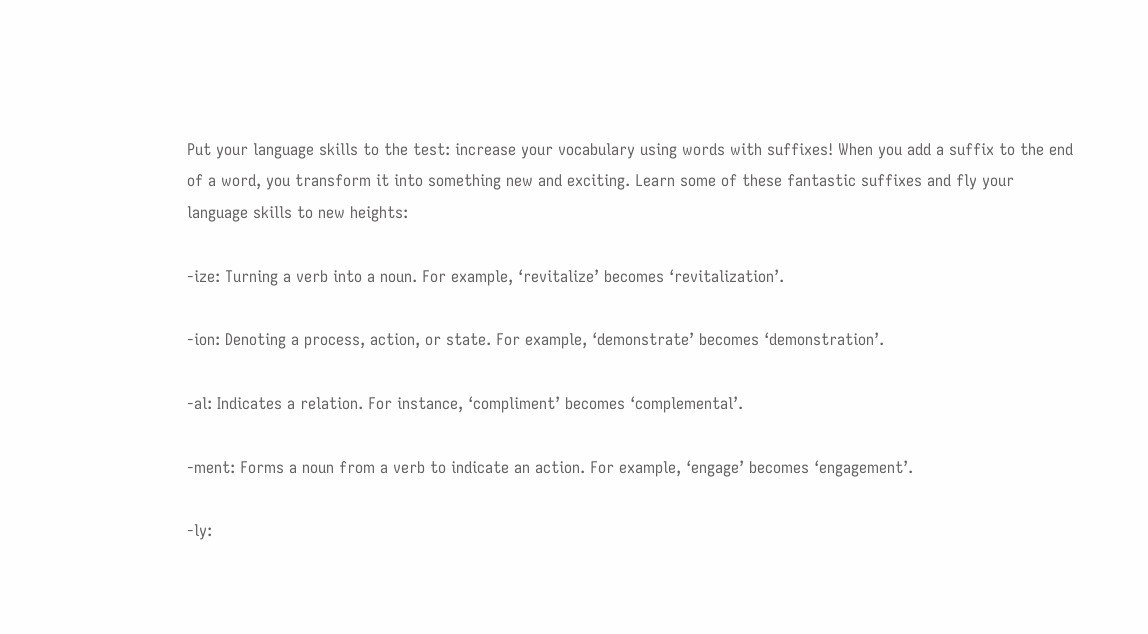Put your language skills to the test: increase your vocabulary using words with suffixes! When you add a suffix to the end of a word, you transform it into something new and exciting. Learn some of these fantastic suffixes and fly your language skills to new heights:

-ize: Turning a verb into a noun. For example, ‘revitalize’ becomes ‘revitalization’.

-ion: Denoting a process, action, or state. For example, ‘demonstrate’ becomes ‘demonstration’.

-al: Indicates a relation. For instance, ‘compliment’ becomes ‘complemental’.

-ment: Forms a noun from a verb to indicate an action. For example, ‘engage’ becomes ‘engagement’.

-ly: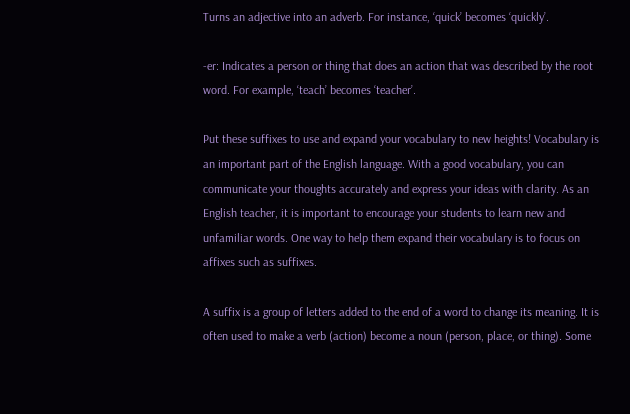Turns an adjective into an adverb. For instance, ‘quick’ becomes ‘quickly’.

-er: Indicates a person or thing that does an action that was described by the root word. For example, ‘teach’ becomes ‘teacher’.

Put these suffixes to use and expand your vocabulary to new heights! Vocabulary is an important part of the English language. With a good vocabulary, you can communicate your thoughts accurately and express your ideas with clarity. As an English teacher, it is important to encourage your students to learn new and unfamiliar words. One way to help them expand their vocabulary is to focus on affixes such as suffixes.

A suffix is a group of letters added to the end of a word to change its meaning. It is often used to make a verb (action) become a noun (person, place, or thing). Some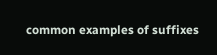common examples of suffixes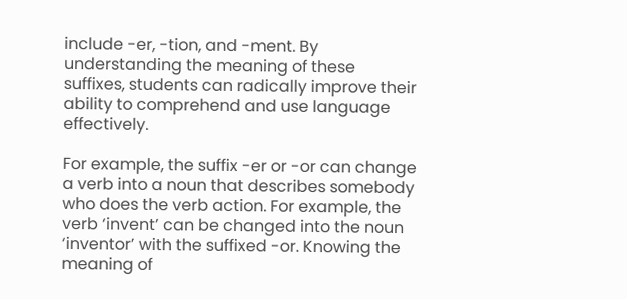include -er, -tion, and -ment. By understanding the meaning of these suffixes, students can radically improve their ability to comprehend and use language effectively.

For example, the suffix -er or -or can change a verb into a noun that describes somebody who does the verb action. For example, the verb ‘invent’ can be changed into the noun ‘inventor’ with the suffixed -or. Knowing the meaning of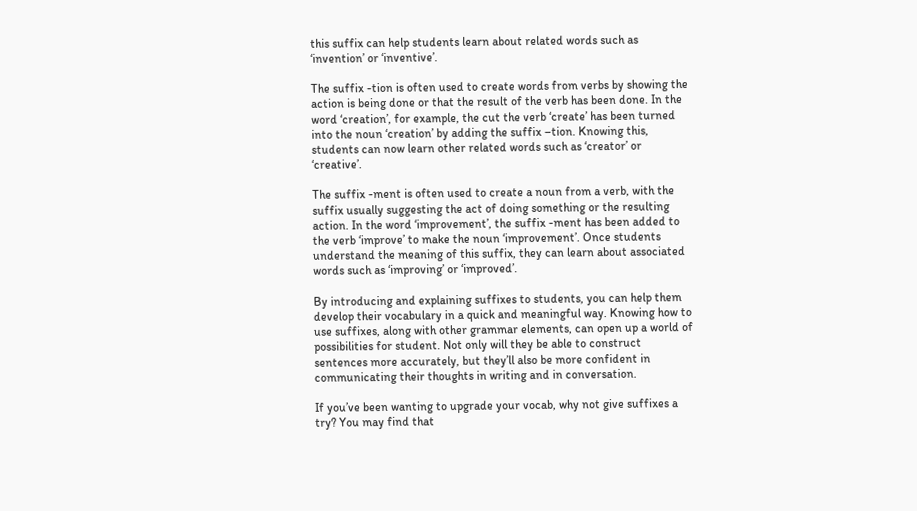this suffix can help students learn about related words such as ‘invention’ or ‘inventive’.

The suffix -tion is often used to create words from verbs by showing the action is being done or that the result of the verb has been done. In the word ‘creation’, for example, the cut the verb ‘create’ has been turned into the noun ‘creation’ by adding the suffix –tion. Knowing this, students can now learn other related words such as ‘creator’ or ‘creative’.

The suffix -ment is often used to create a noun from a verb, with the suffix usually suggesting the act of doing something or the resulting action. In the word ‘improvement’, the suffix -ment has been added to the verb ‘improve’ to make the noun ‘improvement’. Once students understand the meaning of this suffix, they can learn about associated words such as ‘improving’ or ‘improved’.

By introducing and explaining suffixes to students, you can help them develop their vocabulary in a quick and meaningful way. Knowing how to use suffixes, along with other grammar elements, can open up a world of possibilities for student. Not only will they be able to construct sentences more accurately, but they’ll also be more confident in communicating their thoughts in writing and in conversation.

If you’ve been wanting to upgrade your vocab, why not give suffixes a try? You may find that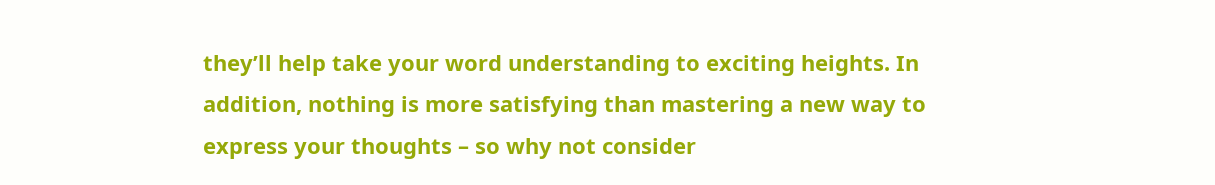they’ll help take your word understanding to exciting heights. In addition, nothing is more satisfying than mastering a new way to express your thoughts – so why not consider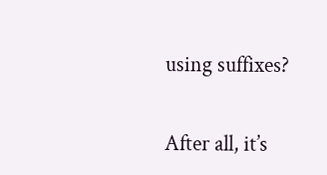using suffixes?

After all, it’s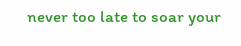never too late to soar your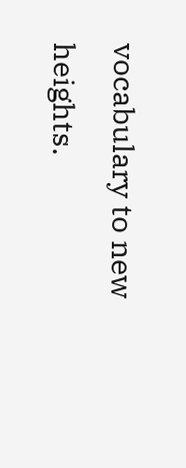vocabulary to new heights.